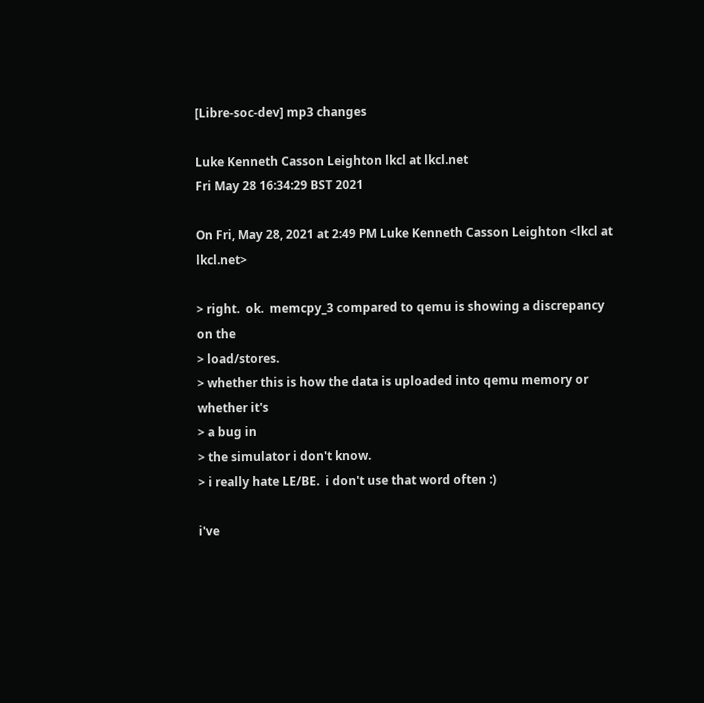[Libre-soc-dev] mp3 changes

Luke Kenneth Casson Leighton lkcl at lkcl.net
Fri May 28 16:34:29 BST 2021

On Fri, May 28, 2021 at 2:49 PM Luke Kenneth Casson Leighton <lkcl at lkcl.net>

> right.  ok.  memcpy_3 compared to qemu is showing a discrepancy on the
> load/stores.
> whether this is how the data is uploaded into qemu memory or whether it's
> a bug in
> the simulator i don't know.
> i really hate LE/BE.  i don't use that word often :)

i've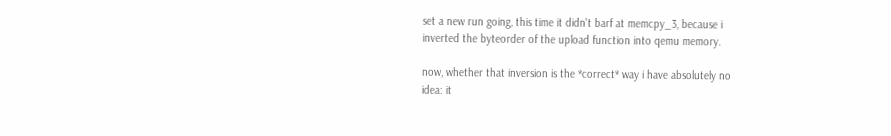set a new run going, this time it didn't barf at memcpy_3, because i
inverted the byteorder of the upload function into qemu memory.

now, whether that inversion is the *correct* way i have absolutely no
idea: it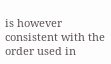is however consistent with the order used in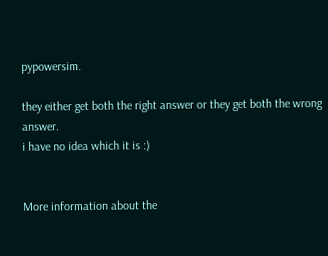pypowersim.

they either get both the right answer or they get both the wrong answer.
i have no idea which it is :)


More information about the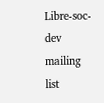Libre-soc-dev mailing list